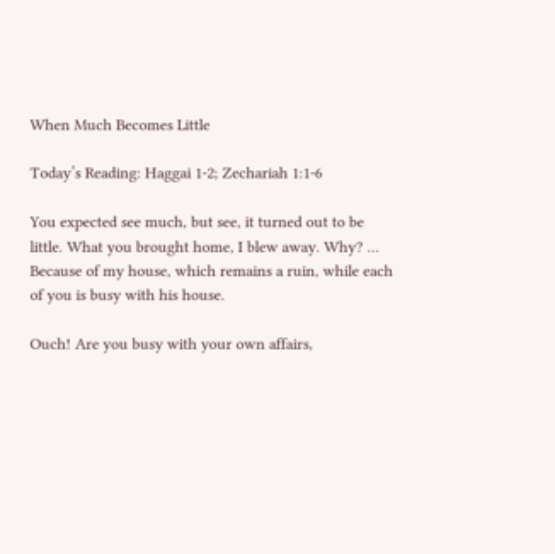When Much Becomes Little

Today’s Reading: Haggai 1-2; Zechariah 1:1-6

You expected see much, but see, it turned out to be little. What you brought home, I blew away. Why? … Because of my house, which remains a ruin, while each of you is busy with his house.

Ouch! Are you busy with your own affairs,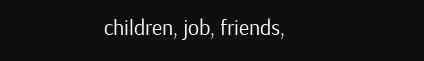children, job, friends,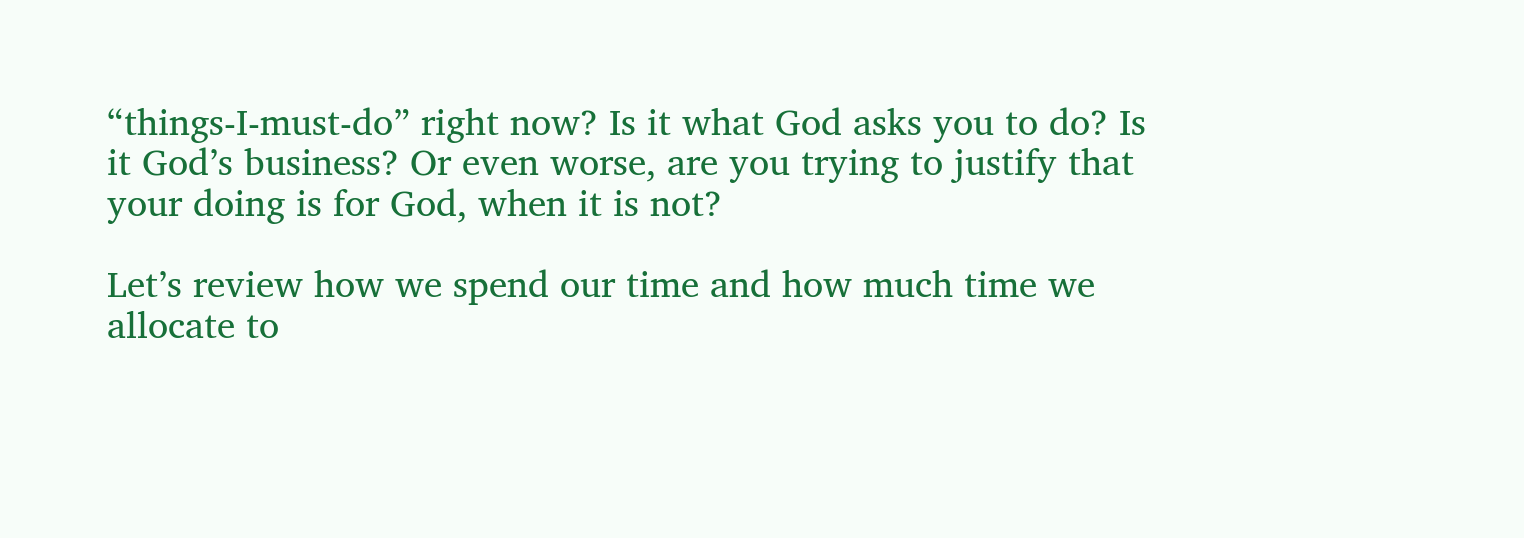“things-I-must-do” right now? Is it what God asks you to do? Is it God’s business? Or even worse, are you trying to justify that your doing is for God, when it is not?

Let’s review how we spend our time and how much time we allocate to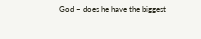God – does he have the biggest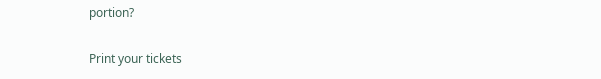portion?

Print your tickets